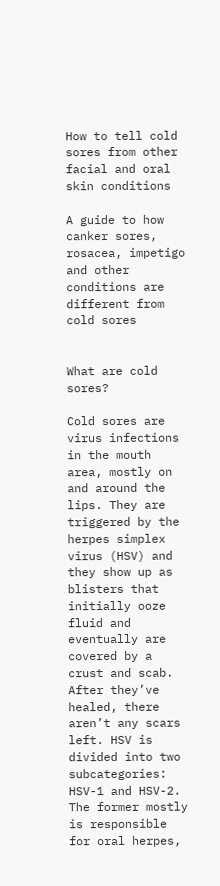How to tell cold sores from other facial and oral skin conditions

A guide to how canker sores, rosacea, impetigo and other conditions are different from cold sores


What are cold sores?

Cold sores are virus infections in the mouth area, mostly on and around the lips. They are triggered by the herpes simplex virus (HSV) and they show up as blisters that initially ooze fluid and eventually are covered by a crust and scab. After they’ve healed, there aren’t any scars left. HSV is divided into two subcategories: HSV-1 and HSV-2. The former mostly is responsible for oral herpes,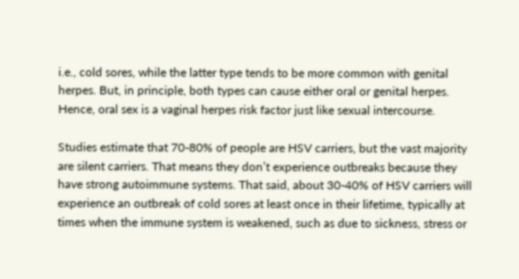i.e., cold sores, while the latter type tends to be more common with genital herpes. But, in principle, both types can cause either oral or genital herpes. Hence, oral sex is a vaginal herpes risk factor just like sexual intercourse.

Studies estimate that 70-80% of people are HSV carriers, but the vast majority are silent carriers. That means they don’t experience outbreaks because they have strong autoimmune systems. That said, about 30-40% of HSV carriers will experience an outbreak of cold sores at least once in their lifetime, typically at times when the immune system is weakened, such as due to sickness, stress or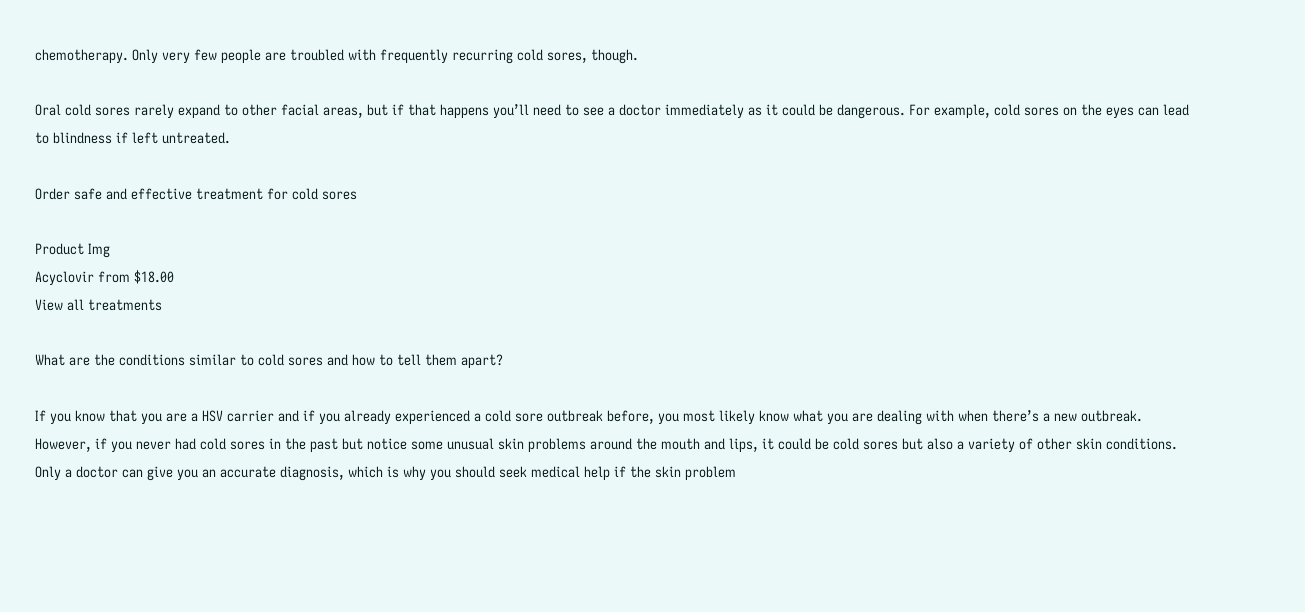chemotherapy. Only very few people are troubled with frequently recurring cold sores, though.

Oral cold sores rarely expand to other facial areas, but if that happens you’ll need to see a doctor immediately as it could be dangerous. For example, cold sores on the eyes can lead to blindness if left untreated.

Order safe and effective treatment for cold sores

Product Img
Acyclovir from $18.00
View all treatments

What are the conditions similar to cold sores and how to tell them apart?

If you know that you are a HSV carrier and if you already experienced a cold sore outbreak before, you most likely know what you are dealing with when there’s a new outbreak. However, if you never had cold sores in the past but notice some unusual skin problems around the mouth and lips, it could be cold sores but also a variety of other skin conditions. Only a doctor can give you an accurate diagnosis, which is why you should seek medical help if the skin problem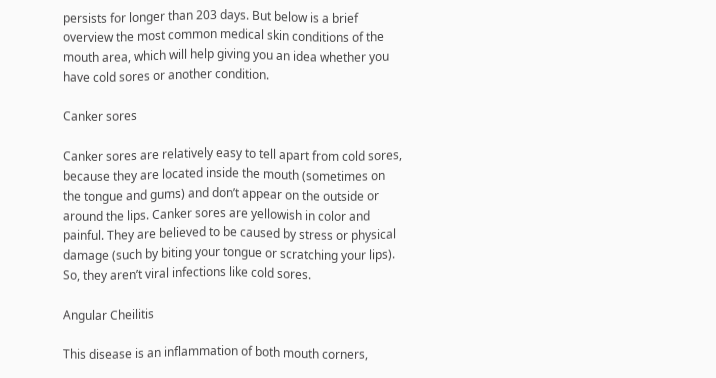persists for longer than 203 days. But below is a brief overview the most common medical skin conditions of the mouth area, which will help giving you an idea whether you have cold sores or another condition.

Canker sores

Canker sores are relatively easy to tell apart from cold sores, because they are located inside the mouth (sometimes on the tongue and gums) and don’t appear on the outside or around the lips. Canker sores are yellowish in color and painful. They are believed to be caused by stress or physical damage (such by biting your tongue or scratching your lips). So, they aren’t viral infections like cold sores.

Angular Cheilitis

This disease is an inflammation of both mouth corners,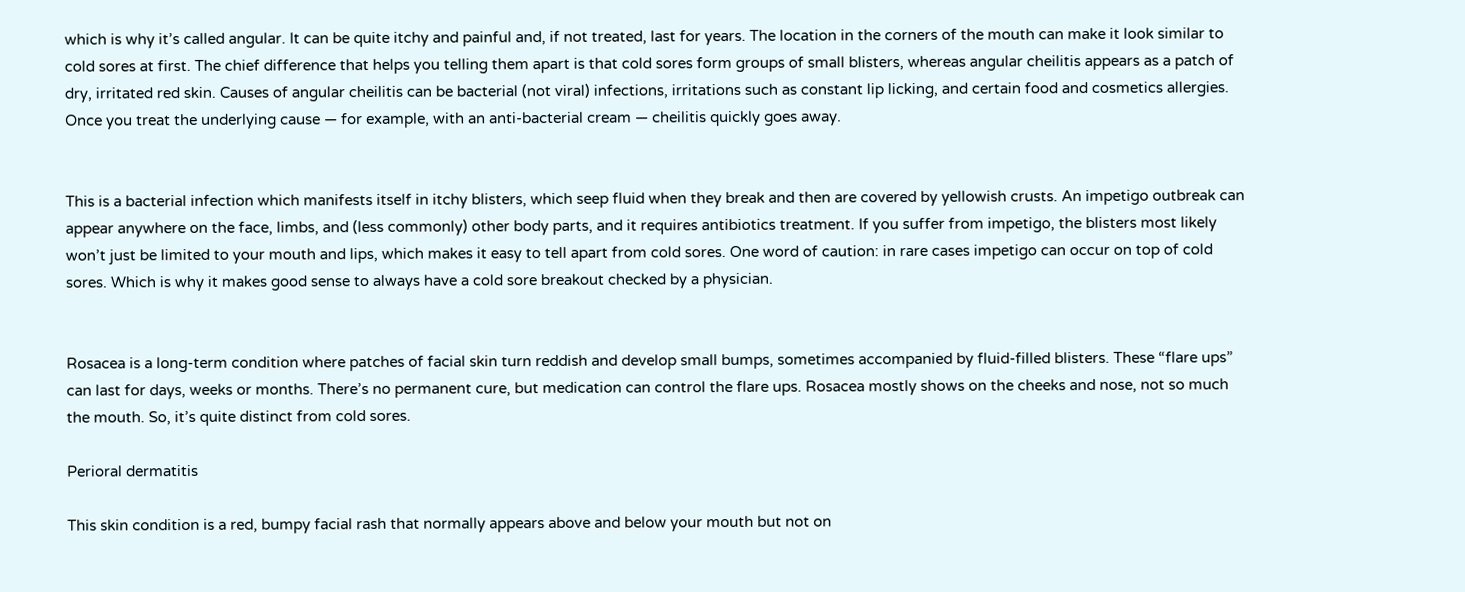which is why it’s called angular. It can be quite itchy and painful and, if not treated, last for years. The location in the corners of the mouth can make it look similar to cold sores at first. The chief difference that helps you telling them apart is that cold sores form groups of small blisters, whereas angular cheilitis appears as a patch of dry, irritated red skin. Causes of angular cheilitis can be bacterial (not viral) infections, irritations such as constant lip licking, and certain food and cosmetics allergies. Once you treat the underlying cause — for example, with an anti-bacterial cream — cheilitis quickly goes away.


This is a bacterial infection which manifests itself in itchy blisters, which seep fluid when they break and then are covered by yellowish crusts. An impetigo outbreak can appear anywhere on the face, limbs, and (less commonly) other body parts, and it requires antibiotics treatment. If you suffer from impetigo, the blisters most likely won’t just be limited to your mouth and lips, which makes it easy to tell apart from cold sores. One word of caution: in rare cases impetigo can occur on top of cold sores. Which is why it makes good sense to always have a cold sore breakout checked by a physician.


Rosacea is a long-term condition where patches of facial skin turn reddish and develop small bumps, sometimes accompanied by fluid-filled blisters. These “flare ups” can last for days, weeks or months. There’s no permanent cure, but medication can control the flare ups. Rosacea mostly shows on the cheeks and nose, not so much the mouth. So, it’s quite distinct from cold sores.

Perioral dermatitis

This skin condition is a red, bumpy facial rash that normally appears above and below your mouth but not on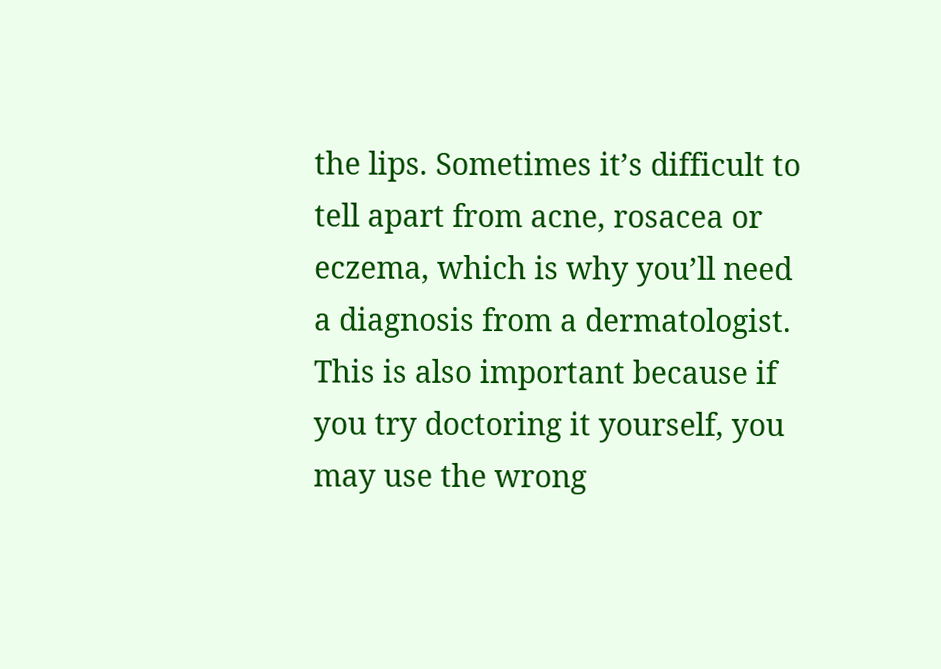the lips. Sometimes it’s difficult to tell apart from acne, rosacea or eczema, which is why you’ll need a diagnosis from a dermatologist. This is also important because if you try doctoring it yourself, you may use the wrong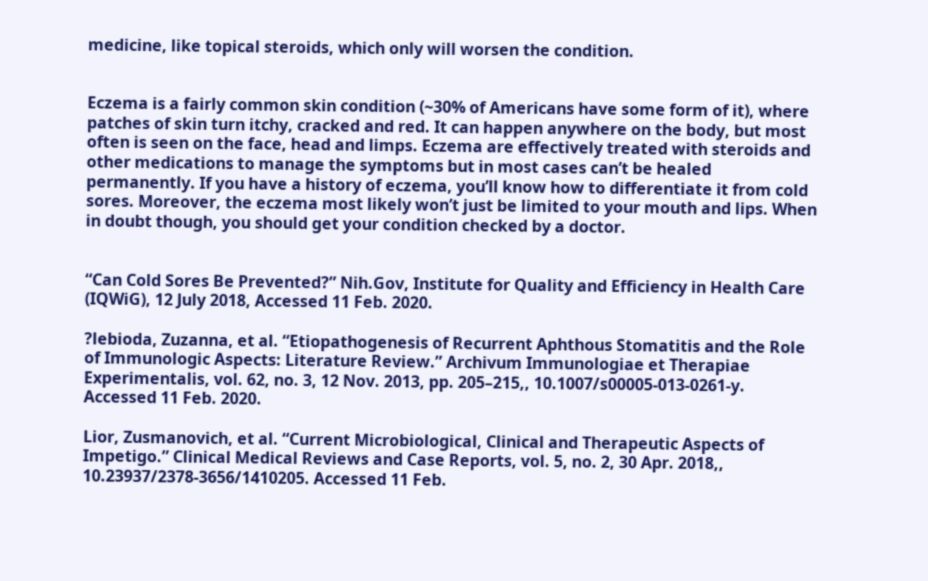medicine, like topical steroids, which only will worsen the condition.


Eczema is a fairly common skin condition (~30% of Americans have some form of it), where patches of skin turn itchy, cracked and red. It can happen anywhere on the body, but most often is seen on the face, head and limps. Eczema are effectively treated with steroids and other medications to manage the symptoms but in most cases can’t be healed permanently. If you have a history of eczema, you’ll know how to differentiate it from cold sores. Moreover, the eczema most likely won’t just be limited to your mouth and lips. When in doubt though, you should get your condition checked by a doctor.


“Can Cold Sores Be Prevented?” Nih.Gov, Institute for Quality and Efficiency in Health Care (IQWiG), 12 July 2018, Accessed 11 Feb. 2020.

?lebioda, Zuzanna, et al. “Etiopathogenesis of Recurrent Aphthous Stomatitis and the Role of Immunologic Aspects: Literature Review.” Archivum Immunologiae et Therapiae Experimentalis, vol. 62, no. 3, 12 Nov. 2013, pp. 205–215,, 10.1007/s00005-013-0261-y. Accessed 11 Feb. 2020.

Lior, Zusmanovich, et al. “Current Microbiological, Clinical and Therapeutic Aspects of Impetigo.” Clinical Medical Reviews and Case Reports, vol. 5, no. 2, 30 Apr. 2018,, 10.23937/2378-3656/1410205. Accessed 11 Feb.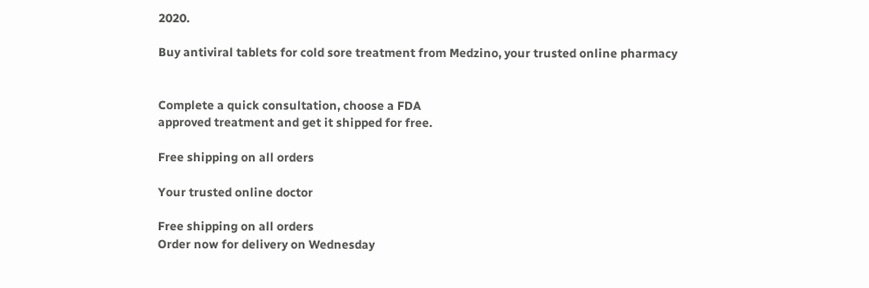2020.

Buy antiviral tablets for cold sore treatment from Medzino, your trusted online pharmacy


Complete a quick consultation, choose a FDA
approved treatment and get it shipped for free.

Free shipping on all orders

Your trusted online doctor

Free shipping on all orders
Order now for delivery on Wednesday